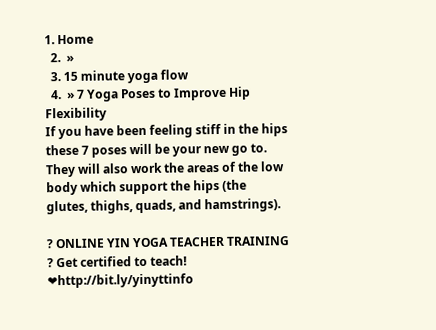1. Home
  2.  »
  3. 15 minute yoga flow
  4.  » 7 Yoga Poses to Improve Hip Flexibility
If you have been feeling stiff in the hips these 7 poses will be your new go to. They will also work the areas of the low body which support the hips (the glutes, thighs, quads, and hamstrings).

? ONLINE YIN YOGA TEACHER TRAINING ? Get certified to teach! ❤http://bit.ly/yinyttinfo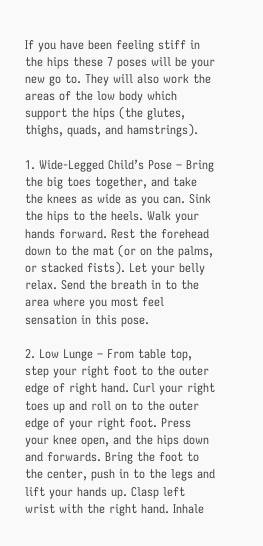If you have been feeling stiff in the hips these 7 poses will be your new go to. They will also work the areas of the low body which support the hips (the glutes, thighs, quads, and hamstrings).

1. Wide-Legged Child’s Pose – Bring the big toes together, and take the knees as wide as you can. Sink the hips to the heels. Walk your hands forward. Rest the forehead down to the mat (or on the palms, or stacked fists). Let your belly relax. Send the breath in to the area where you most feel sensation in this pose.

2. Low Lunge – From table top, step your right foot to the outer edge of right hand. Curl your right toes up and roll on to the outer edge of your right foot. Press your knee open, and the hips down and forwards. Bring the foot to the center, push in to the legs and lift your hands up. Clasp left wrist with the right hand. Inhale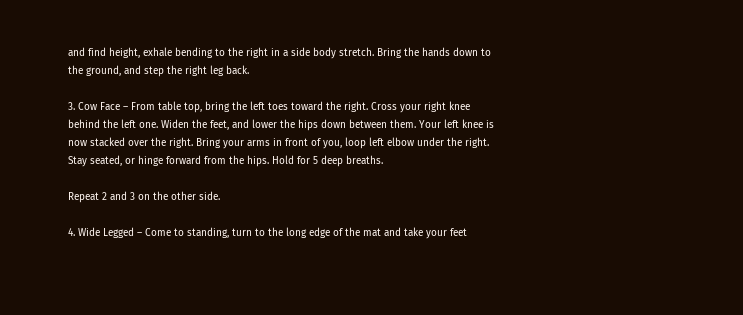and find height, exhale bending to the right in a side body stretch. Bring the hands down to the ground, and step the right leg back.

3. Cow Face – From table top, bring the left toes toward the right. Cross your right knee behind the left one. Widen the feet, and lower the hips down between them. Your left knee is now stacked over the right. Bring your arms in front of you, loop left elbow under the right. Stay seated, or hinge forward from the hips. Hold for 5 deep breaths.

Repeat 2 and 3 on the other side.

4. Wide Legged – Come to standing, turn to the long edge of the mat and take your feet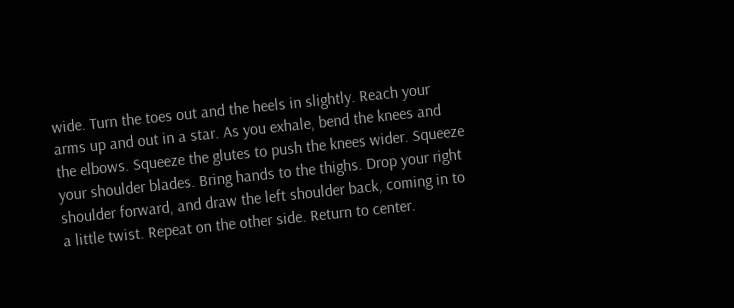wide. Turn the toes out and the heels in slightly. Reach your arms up and out in a star. As you exhale, bend the knees and the elbows. Squeeze the glutes to push the knees wider. Squeeze your shoulder blades. Bring hands to the thighs. Drop your right shoulder forward, and draw the left shoulder back, coming in to a little twist. Repeat on the other side. Return to center.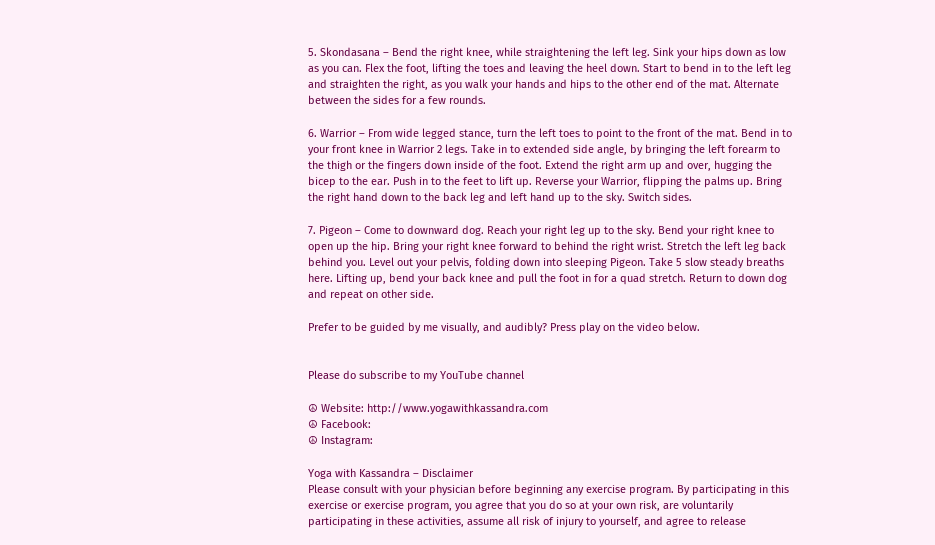5. Skondasana – Bend the right knee, while straightening the left leg. Sink your hips down as low as you can. Flex the foot, lifting the toes and leaving the heel down. Start to bend in to the left leg and straighten the right, as you walk your hands and hips to the other end of the mat. Alternate between the sides for a few rounds.

6. Warrior – From wide legged stance, turn the left toes to point to the front of the mat. Bend in to your front knee in Warrior 2 legs. Take in to extended side angle, by bringing the left forearm to the thigh or the fingers down inside of the foot. Extend the right arm up and over, hugging the bicep to the ear. Push in to the feet to lift up. Reverse your Warrior, flipping the palms up. Bring the right hand down to the back leg and left hand up to the sky. Switch sides.

7. Pigeon – Come to downward dog. Reach your right leg up to the sky. Bend your right knee to open up the hip. Bring your right knee forward to behind the right wrist. Stretch the left leg back behind you. Level out your pelvis, folding down into sleeping Pigeon. Take 5 slow steady breaths here. Lifting up, bend your back knee and pull the foot in for a quad stretch. Return to down dog and repeat on other side.

Prefer to be guided by me visually, and audibly? Press play on the video below.


Please do subscribe to my YouTube channel

☮ Website: http://www.yogawithkassandra.com
☮ Facebook:
☮ Instagram:

Yoga with Kassandra – Disclaimer
Please consult with your physician before beginning any exercise program. By participating in this exercise or exercise program, you agree that you do so at your own risk, are voluntarily participating in these activities, assume all risk of injury to yourself, and agree to release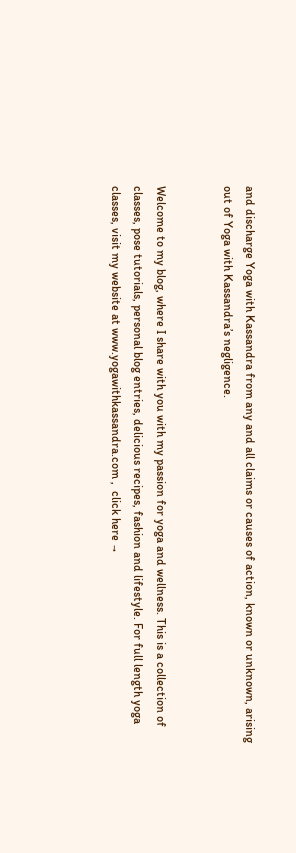and discharge Yoga with Kassandra from any and all claims or causes of action, known or unknown, arising out of Yoga with Kassandra’s negligence.


Welcome to my blog, where I share with you with my passion for yoga and wellness. This is a collection of classes, pose tutorials, personal blog entries, delicious recipes, fashion and lifestyle. For full length yoga classes, visit my website at www.yogawithkassandra.com ,  click here →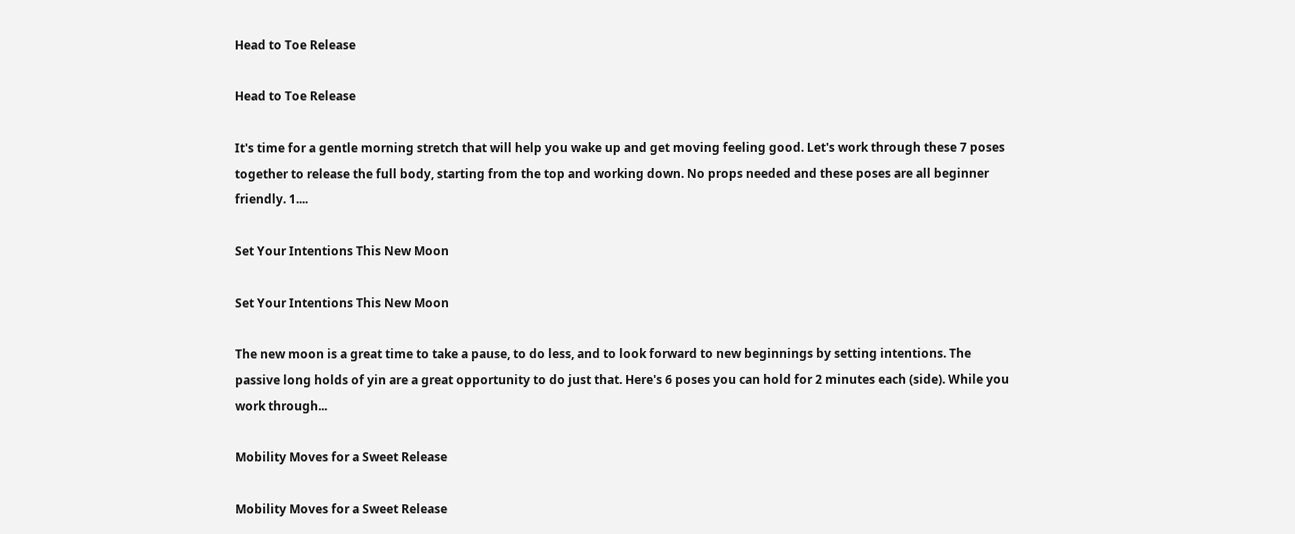Head to Toe Release

Head to Toe Release

It's time for a gentle morning stretch that will help you wake up and get moving feeling good. Let's work through these 7 poses together to release the full body, starting from the top and working down. No props needed and these poses are all beginner friendly. 1....

Set Your Intentions This New Moon

Set Your Intentions This New Moon

The new moon is a great time to take a pause, to do less, and to look forward to new beginnings by setting intentions. The passive long holds of yin are a great opportunity to do just that. Here's 6 poses you can hold for 2 minutes each (side). While you work through...

Mobility Moves for a Sweet Release

Mobility Moves for a Sweet Release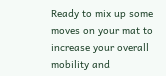Ready to mix up some moves on your mat to increase your overall mobility and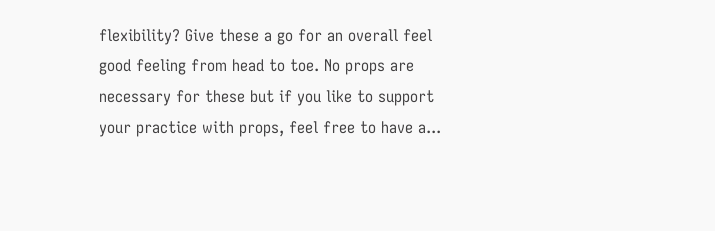flexibility? Give these a go for an overall feel good feeling from head to toe. No props are necessary for these but if you like to support your practice with props, feel free to have a...